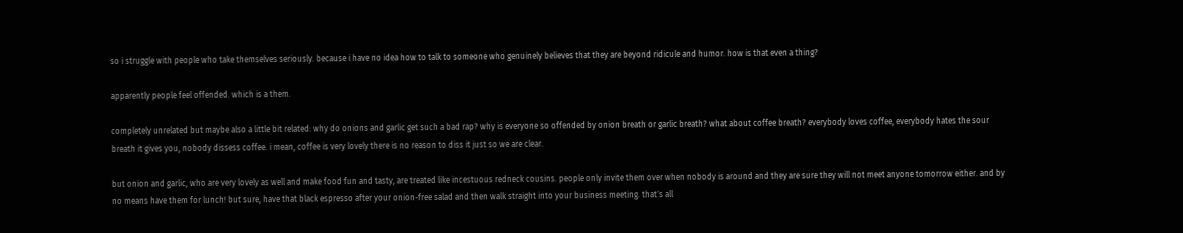so i struggle with people who take themselves seriously. because i have no idea how to talk to someone who genuinely believes that they are beyond ridicule and humor. how is that even a thing?

apparently people feel offended. which is a them.

completely unrelated but maybe also a little bit related: why do onions and garlic get such a bad rap? why is everyone so offended by onion breath or garlic breath? what about coffee breath? everybody loves coffee, everybody hates the sour breath it gives you, nobody dissess coffee. i mean, coffee is very lovely there is no reason to diss it just so we are clear.

but onion and garlic, who are very lovely as well and make food fun and tasty, are treated like incestuous redneck cousins. people only invite them over when nobody is around and they are sure they will not meet anyone tomorrow either. and by no means have them for lunch! but sure, have that black espresso after your onion-free salad and then walk straight into your business meeting. that´s all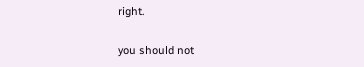right.

you should not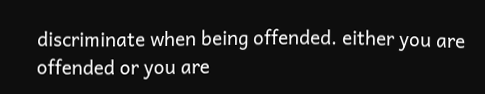discriminate when being offended. either you are offended or you are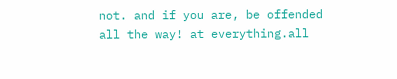not. and if you are, be offended all the way! at everything.all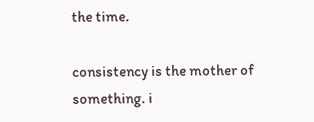the time.

consistency is the mother of something. i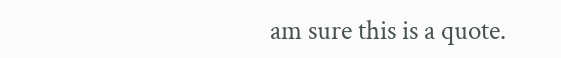am sure this is a quote.